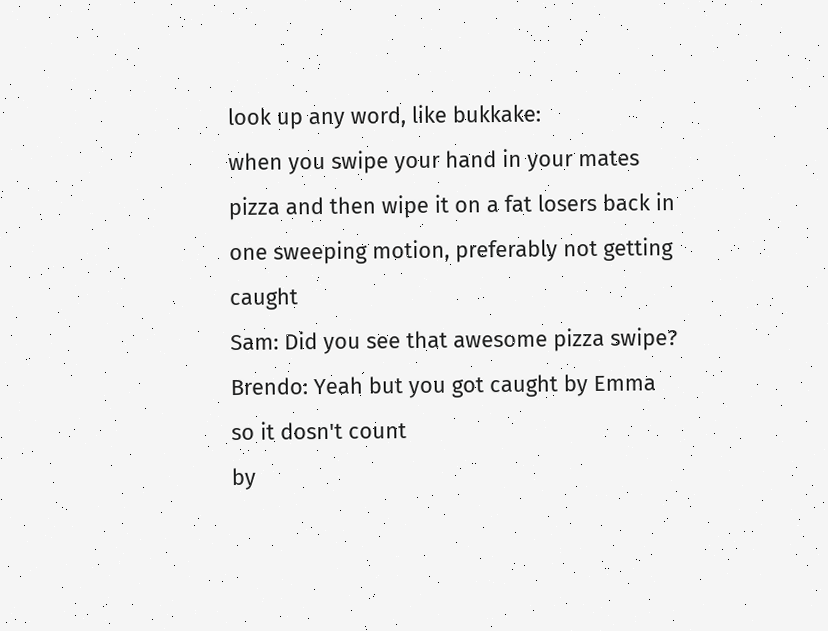look up any word, like bukkake:
when you swipe your hand in your mates pizza and then wipe it on a fat losers back in one sweeping motion, preferably not getting caught
Sam: Did you see that awesome pizza swipe?
Brendo: Yeah but you got caught by Emma so it dosn't count
by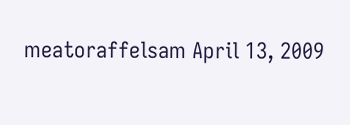meatoraffelsam April 13, 2009